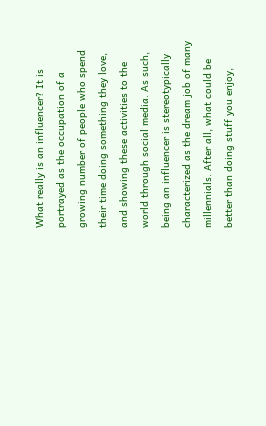What really is an influencer? It is portrayed as the occupation of a growing number of people who spend their time doing something they love, and showing these activities to the world through social media. As such, being an influencer is stereotypically characterized as the dream job of many millennials. After all, what could be better than doing stuff you enjoy,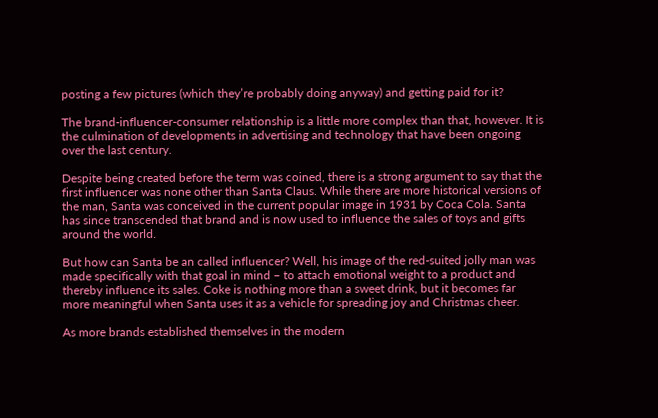posting a few pictures (which they’re probably doing anyway) and getting paid for it?

The brand-influencer-consumer relationship is a little more complex than that, however. It is the culmination of developments in advertising and technology that have been ongoing over the last century.

Despite being created before the term was coined, there is a strong argument to say that the first influencer was none other than Santa Claus. While there are more historical versions of the man, Santa was conceived in the current popular image in 1931 by Coca Cola. Santa has since transcended that brand and is now used to influence the sales of toys and gifts around the world.

But how can Santa be an called influencer? Well, his image of the red-suited jolly man was made specifically with that goal in mind – to attach emotional weight to a product and thereby influence its sales. Coke is nothing more than a sweet drink, but it becomes far more meaningful when Santa uses it as a vehicle for spreading joy and Christmas cheer.

As more brands established themselves in the modern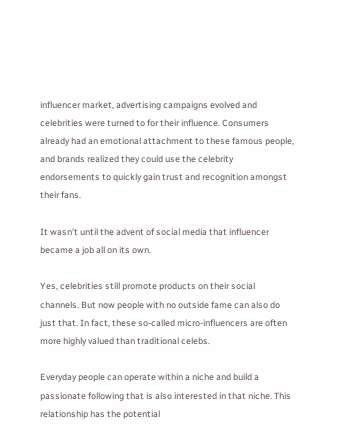influencer market, advertising campaigns evolved and celebrities were turned to for their influence. Consumers already had an emotional attachment to these famous people, and brands realized they could use the celebrity endorsements to quickly gain trust and recognition amongst their fans.

It wasn’t until the advent of social media that influencer became a job all on its own.

Yes, celebrities still promote products on their social channels. But now people with no outside fame can also do just that. In fact, these so-called micro-influencers are often more highly valued than traditional celebs.

Everyday people can operate within a niche and build a passionate following that is also interested in that niche. This relationship has the potential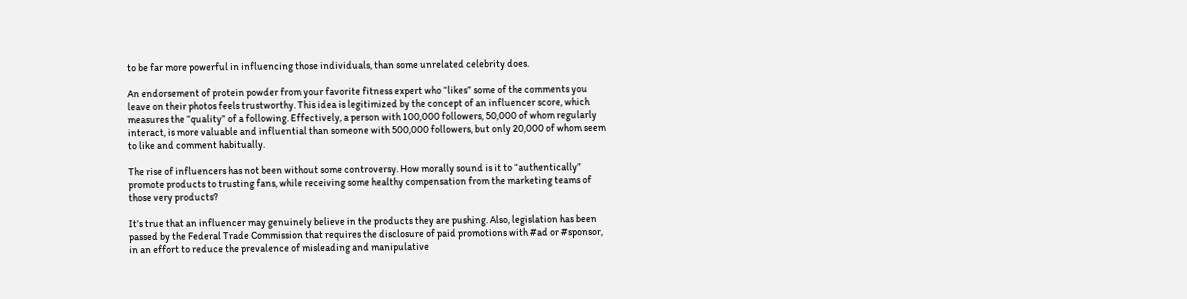to be far more powerful in influencing those individuals, than some unrelated celebrity does.

An endorsement of protein powder from your favorite fitness expert who “likes” some of the comments you leave on their photos feels trustworthy. This idea is legitimized by the concept of an influencer score, which measures the “quality” of a following. Effectively, a person with 100,000 followers, 50,000 of whom regularly interact, is more valuable and influential than someone with 500,000 followers, but only 20,000 of whom seem to like and comment habitually.

The rise of influencers has not been without some controversy. How morally sound is it to “authentically” promote products to trusting fans, while receiving some healthy compensation from the marketing teams of those very products?

It’s true that an influencer may genuinely believe in the products they are pushing. Also, legislation has been passed by the Federal Trade Commission that requires the disclosure of paid promotions with #ad or #sponsor, in an effort to reduce the prevalence of misleading and manipulative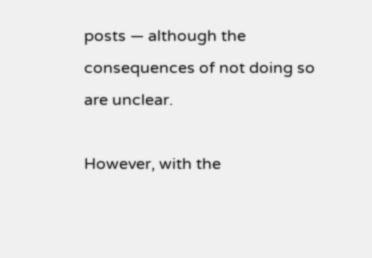posts — although the consequences of not doing so are unclear.

However, with the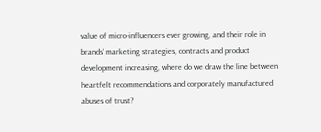value of micro-influencers ever growing, and their role in brands’ marketing strategies, contracts and product development increasing, where do we draw the line between heartfelt recommendations and corporately manufactured abuses of trust?